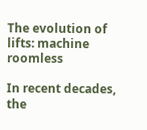The evolution of lifts: machine roomless

In recent decades, the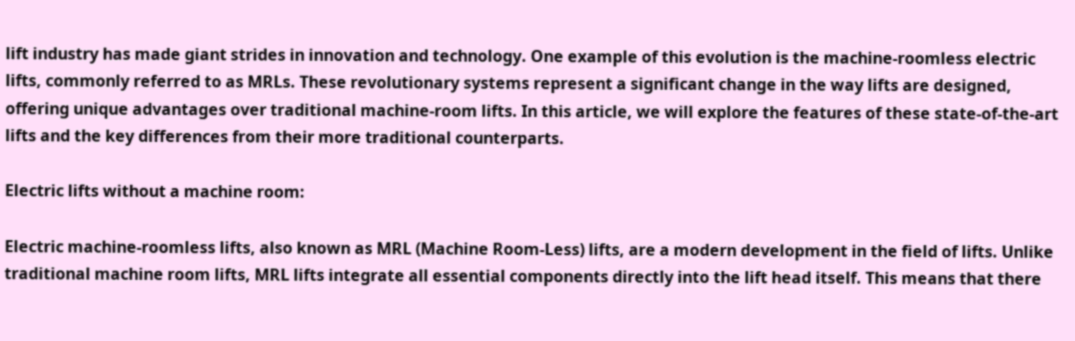lift industry has made giant strides in innovation and technology. One example of this evolution is the machine-roomless electric lifts, commonly referred to as MRLs. These revolutionary systems represent a significant change in the way lifts are designed, offering unique advantages over traditional machine-room lifts. In this article, we will explore the features of these state-of-the-art lifts and the key differences from their more traditional counterparts.

Electric lifts without a machine room:

Electric machine-roomless lifts, also known as MRL (Machine Room-Less) lifts, are a modern development in the field of lifts. Unlike traditional machine room lifts, MRL lifts integrate all essential components directly into the lift head itself. This means that there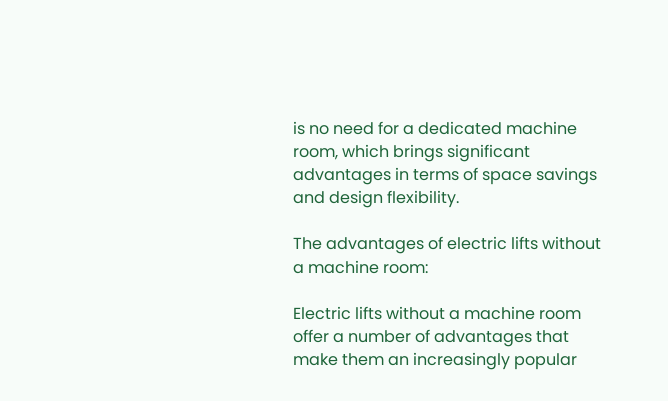is no need for a dedicated machine room, which brings significant advantages in terms of space savings and design flexibility.

The advantages of electric lifts without a machine room:

Electric lifts without a machine room offer a number of advantages that make them an increasingly popular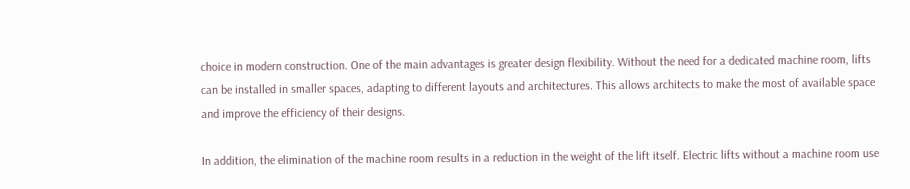choice in modern construction. One of the main advantages is greater design flexibility. Without the need for a dedicated machine room, lifts can be installed in smaller spaces, adapting to different layouts and architectures. This allows architects to make the most of available space and improve the efficiency of their designs.

In addition, the elimination of the machine room results in a reduction in the weight of the lift itself. Electric lifts without a machine room use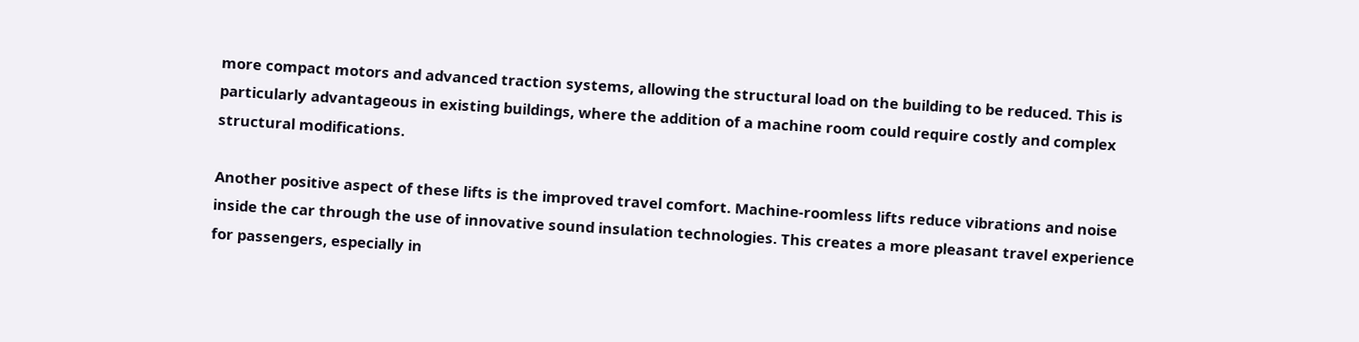more compact motors and advanced traction systems, allowing the structural load on the building to be reduced. This is particularly advantageous in existing buildings, where the addition of a machine room could require costly and complex structural modifications.

Another positive aspect of these lifts is the improved travel comfort. Machine-roomless lifts reduce vibrations and noise inside the car through the use of innovative sound insulation technologies. This creates a more pleasant travel experience for passengers, especially in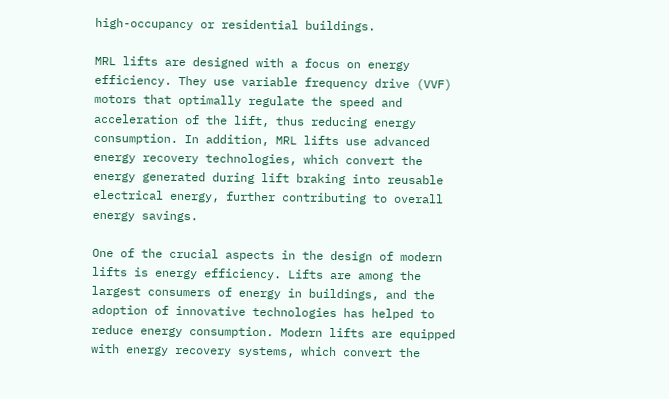high-occupancy or residential buildings.

MRL lifts are designed with a focus on energy efficiency. They use variable frequency drive (VVF) motors that optimally regulate the speed and acceleration of the lift, thus reducing energy consumption. In addition, MRL lifts use advanced energy recovery technologies, which convert the energy generated during lift braking into reusable electrical energy, further contributing to overall energy savings.

One of the crucial aspects in the design of modern lifts is energy efficiency. Lifts are among the largest consumers of energy in buildings, and the adoption of innovative technologies has helped to reduce energy consumption. Modern lifts are equipped with energy recovery systems, which convert the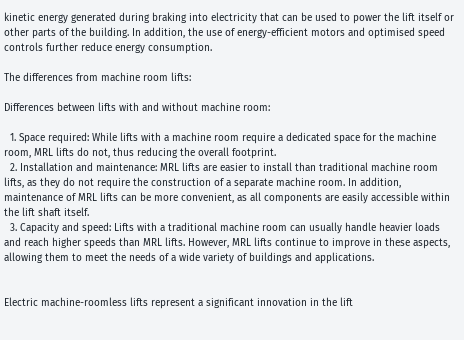kinetic energy generated during braking into electricity that can be used to power the lift itself or other parts of the building. In addition, the use of energy-efficient motors and optimised speed controls further reduce energy consumption.

The differences from machine room lifts:

Differences between lifts with and without machine room:

  1. Space required: While lifts with a machine room require a dedicated space for the machine room, MRL lifts do not, thus reducing the overall footprint.
  2. Installation and maintenance: MRL lifts are easier to install than traditional machine room lifts, as they do not require the construction of a separate machine room. In addition, maintenance of MRL lifts can be more convenient, as all components are easily accessible within the lift shaft itself.
  3. Capacity and speed: Lifts with a traditional machine room can usually handle heavier loads and reach higher speeds than MRL lifts. However, MRL lifts continue to improve in these aspects, allowing them to meet the needs of a wide variety of buildings and applications.


Electric machine-roomless lifts represent a significant innovation in the lift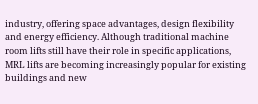industry, offering space advantages, design flexibility and energy efficiency. Although traditional machine room lifts still have their role in specific applications, MRL lifts are becoming increasingly popular for existing buildings and new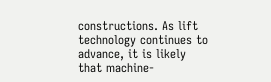constructions. As lift technology continues to advance, it is likely that machine-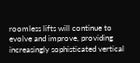roomless lifts will continue to evolve and improve, providing increasingly sophisticated vertical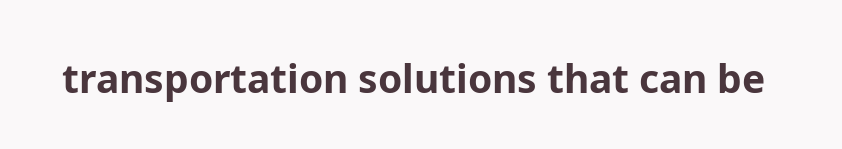transportation solutions that can be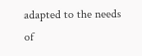adapted to the needs of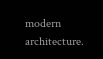modern architecture.